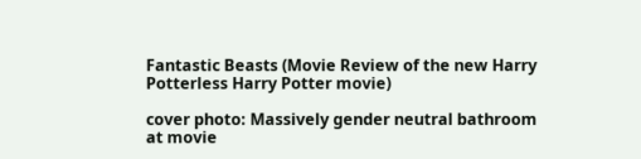Fantastic Beasts (Movie Review of the new Harry Potterless Harry Potter movie)

cover photo: Massively gender neutral bathroom at movie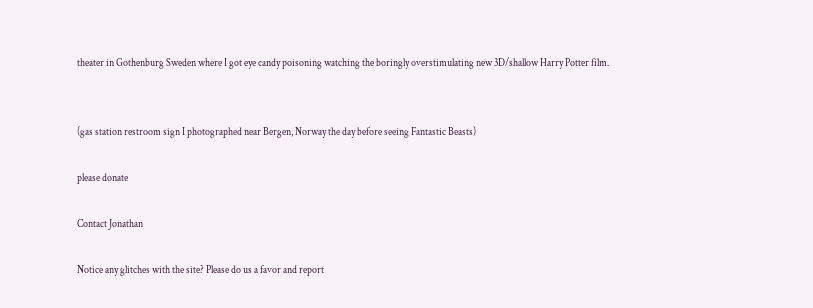theater in Gothenburg Sweden where I got eye candy poisoning watching the boringly overstimulating new 3D/shallow Harry Potter film.


(gas station restroom sign I photographed near Bergen, Norway the day before seeing Fantastic Beasts)

please donate

Contact Jonathan

Notice any glitches with the site? Please do us a favor and report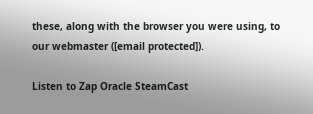these, along with the browser you were using, to our webmaster ([email protected]).

Listen to Zap Oracle SteamCast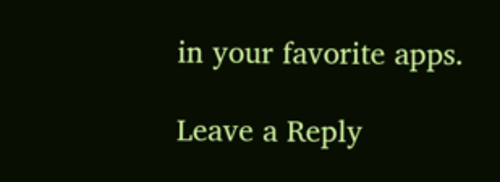in your favorite apps.

Leave a Reply